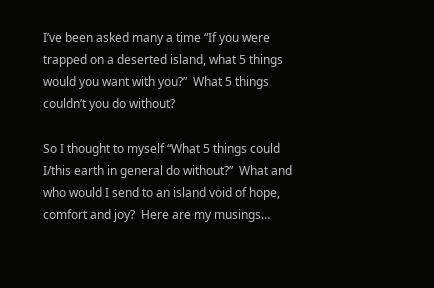I’ve been asked many a time “If you were trapped on a deserted island, what 5 things would you want with you?”  What 5 things couldn’t you do without?

So I thought to myself “What 5 things could I/this earth in general do without?”  What and who would I send to an island void of hope, comfort and joy?  Here are my musings…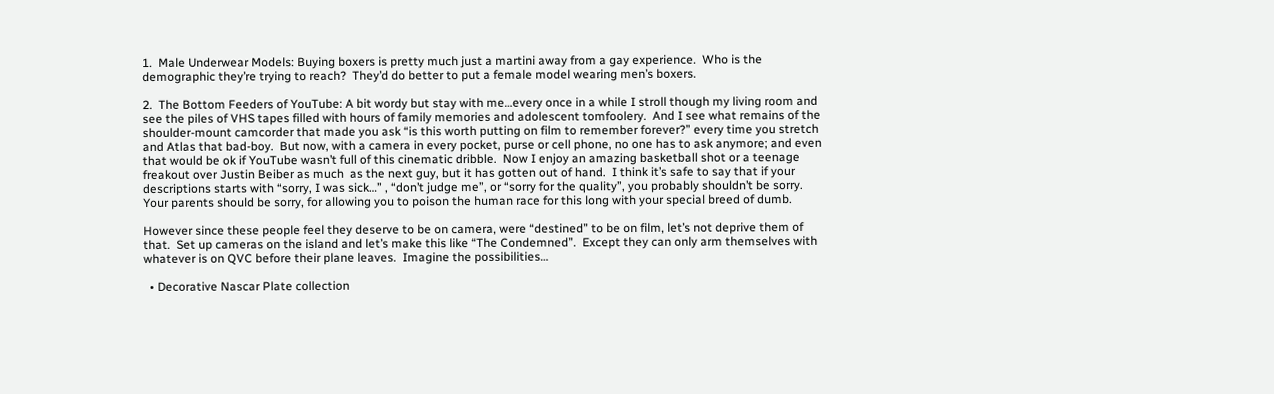1.  Male Underwear Models: Buying boxers is pretty much just a martini away from a gay experience.  Who is the demographic they’re trying to reach?  They’d do better to put a female model wearing men’s boxers.

2.  The Bottom Feeders of YouTube: A bit wordy but stay with me…every once in a while I stroll though my living room and see the piles of VHS tapes filled with hours of family memories and adolescent tomfoolery.  And I see what remains of the shoulder-mount camcorder that made you ask “is this worth putting on film to remember forever?” every time you stretch and Atlas that bad-boy.  But now, with a camera in every pocket, purse or cell phone, no one has to ask anymore; and even that would be ok if YouTube wasn’t full of this cinematic dribble.  Now I enjoy an amazing basketball shot or a teenage freakout over Justin Beiber as much  as the next guy, but it has gotten out of hand.  I think it’s safe to say that if your descriptions starts with “sorry, I was sick…” , “don’t judge me”, or “sorry for the quality”, you probably shouldn’t be sorry.  Your parents should be sorry, for allowing you to poison the human race for this long with your special breed of dumb.

However since these people feel they deserve to be on camera, were “destined” to be on film, let’s not deprive them of that.  Set up cameras on the island and let’s make this like “The Condemned”.  Except they can only arm themselves with whatever is on QVC before their plane leaves.  Imagine the possibilities…

  • Decorative Nascar Plate collection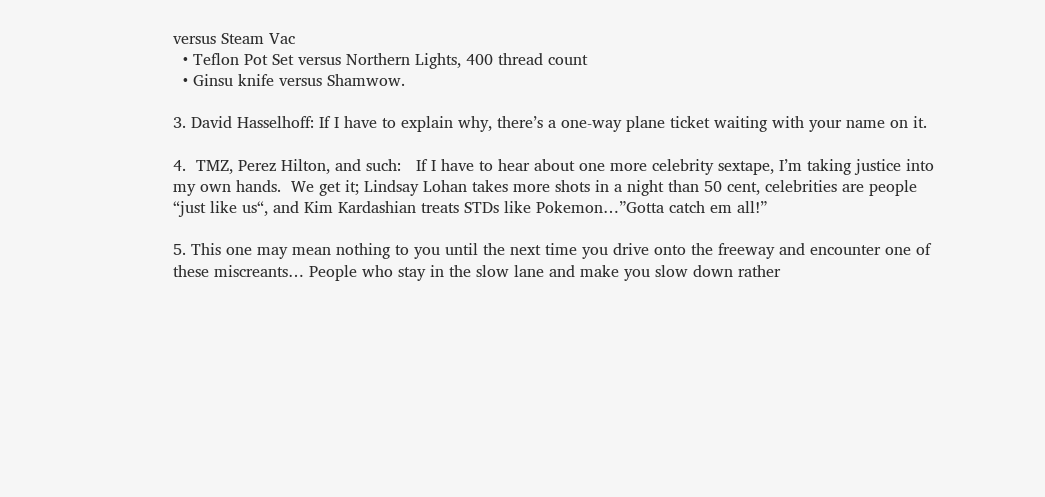versus Steam Vac
  • Teflon Pot Set versus Northern Lights, 400 thread count
  • Ginsu knife versus Shamwow.

3. David Hasselhoff: If I have to explain why, there’s a one-way plane ticket waiting with your name on it.

4.  TMZ, Perez Hilton, and such:   If I have to hear about one more celebrity sextape, I’m taking justice into my own hands.  We get it; Lindsay Lohan takes more shots in a night than 50 cent, celebrities are people “just like us“, and Kim Kardashian treats STDs like Pokemon…”Gotta catch em all!”

5. This one may mean nothing to you until the next time you drive onto the freeway and encounter one of these miscreants… People who stay in the slow lane and make you slow down rather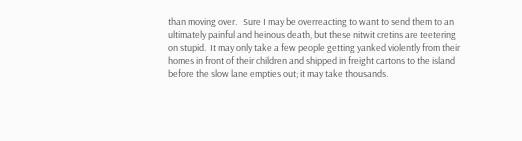than moving over.   Sure I may be overreacting to want to send them to an ultimately painful and heinous death, but these nitwit cretins are teetering on stupid.  It may only take a few people getting yanked violently from their homes in front of their children and shipped in freight cartons to the island before the slow lane empties out; it may take thousands.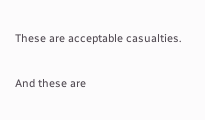These are acceptable casualties.

And these are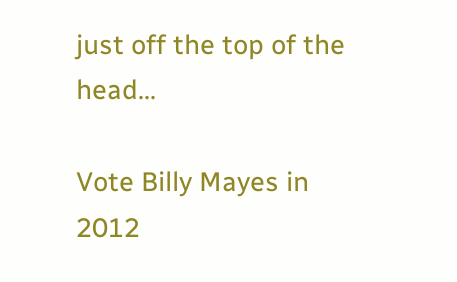just off the top of the head…

Vote Billy Mayes in 2012